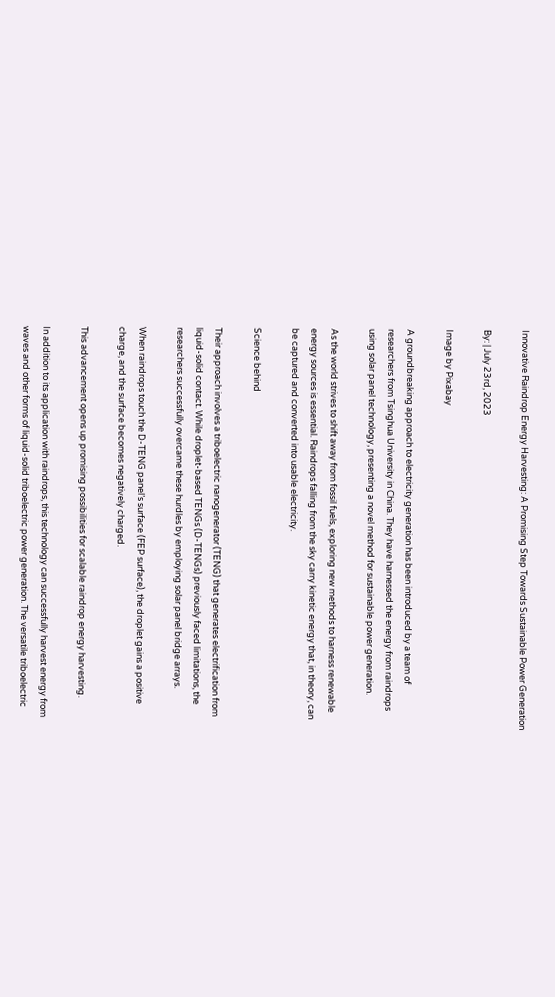Innovative Raindrop Energy Harvesting: A Promising Step Towards Sustainable Power Generation

By: | July 23rd, 2023

Image by Pixabay

A groundbreaking approach to electricity generation has been introduced by a team of researchers from Tsinghua University in China. They have harnessed the energy from raindrops using solar panel technology, presenting a novel method for sustainable power generation.

As the world strives to shift away from fossil fuels, exploring new methods to harness renewable energy sources is essential. Raindrops falling from the sky carry kinetic energy that, in theory, can be captured and converted into usable electricity.

Science behind

Their approach involves a triboelectric nanogenerator (TENG) that generates electrification from liquid-solid contact. While droplet-based TENGs (D-TENGs) previously faced limitations, the researchers successfully overcame these hurdles by employing solar panel bridge arrays.

When raindrops touch the D-TENG panel’s surface (FEP surface), the droplet gains a positive charge, and the surface becomes negatively charged.

This advancement opens up promising possibilities for scalable raindrop energy harvesting.

In addition to its application with raindrops, this technology can successfully harvest energy from waves and other forms of liquid-solid triboelectric power generation. The versatile triboelectric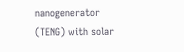nanogenerator (TENG) with solar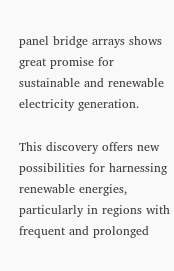panel bridge arrays shows great promise for sustainable and renewable electricity generation.

This discovery offers new possibilities for harnessing renewable energies, particularly in regions with frequent and prolonged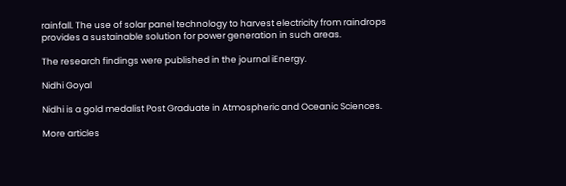rainfall. The use of solar panel technology to harvest electricity from raindrops provides a sustainable solution for power generation in such areas.

The research findings were published in the journal iEnergy.

Nidhi Goyal

Nidhi is a gold medalist Post Graduate in Atmospheric and Oceanic Sciences.

More articles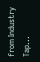from Industry Tap...